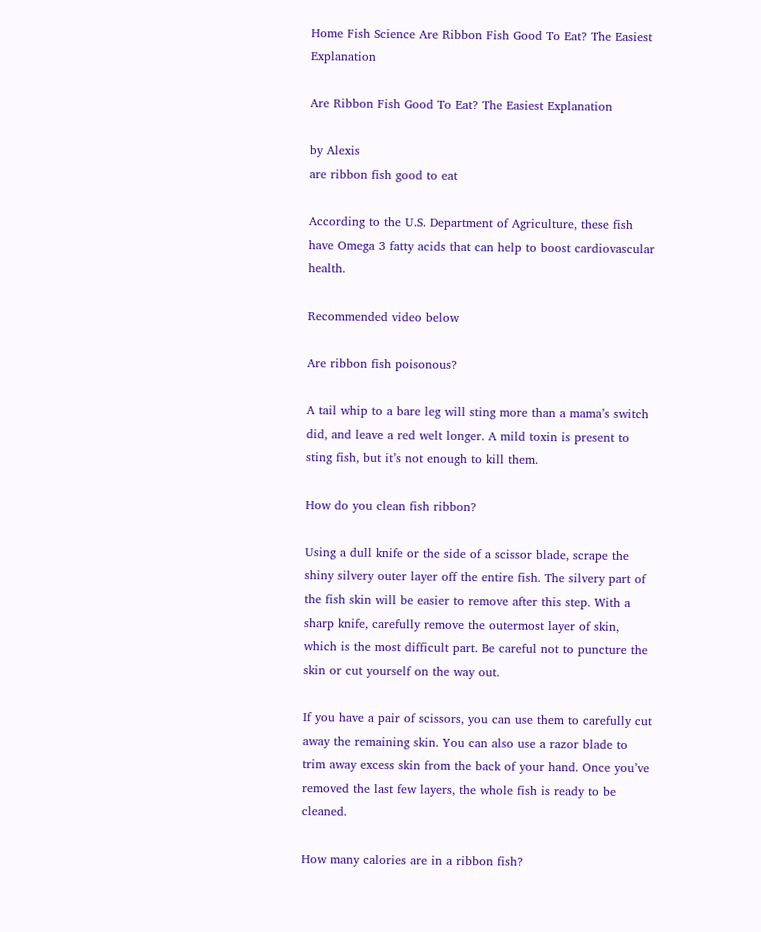Home Fish Science Are Ribbon Fish Good To Eat? The Easiest Explanation

Are Ribbon Fish Good To Eat? The Easiest Explanation

by Alexis
are ribbon fish good to eat

According to the U.S. Department of Agriculture, these fish have Omega 3 fatty acids that can help to boost cardiovascular health.

Recommended video below

Are ribbon fish poisonous?

A tail whip to a bare leg will sting more than a mama’s switch did, and leave a red welt longer. A mild toxin is present to sting fish, but it’s not enough to kill them.

How do you clean fish ribbon?

Using a dull knife or the side of a scissor blade, scrape the shiny silvery outer layer off the entire fish. The silvery part of the fish skin will be easier to remove after this step. With a sharp knife, carefully remove the outermost layer of skin, which is the most difficult part. Be careful not to puncture the skin or cut yourself on the way out.

If you have a pair of scissors, you can use them to carefully cut away the remaining skin. You can also use a razor blade to trim away excess skin from the back of your hand. Once you’ve removed the last few layers, the whole fish is ready to be cleaned.

How many calories are in a ribbon fish?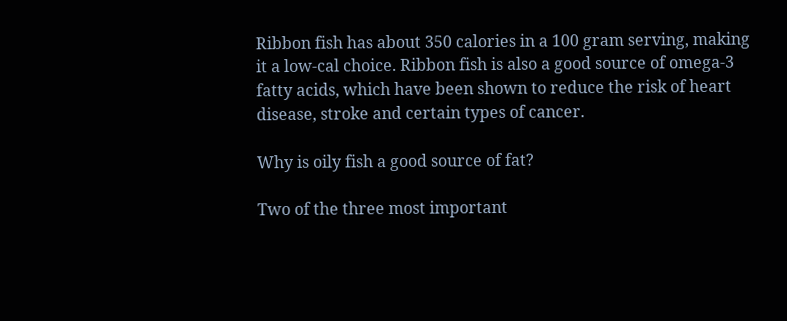Ribbon fish has about 350 calories in a 100 gram serving, making it a low-cal choice. Ribbon fish is also a good source of omega-3 fatty acids, which have been shown to reduce the risk of heart disease, stroke and certain types of cancer.

Why is oily fish a good source of fat?

Two of the three most important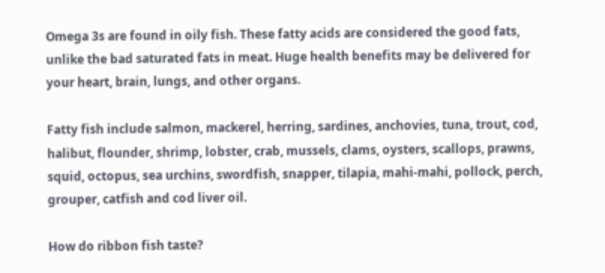Omega 3s are found in oily fish. These fatty acids are considered the good fats, unlike the bad saturated fats in meat. Huge health benefits may be delivered for your heart, brain, lungs, and other organs.

Fatty fish include salmon, mackerel, herring, sardines, anchovies, tuna, trout, cod, halibut, flounder, shrimp, lobster, crab, mussels, clams, oysters, scallops, prawns, squid, octopus, sea urchins, swordfish, snapper, tilapia, mahi-mahi, pollock, perch, grouper, catfish and cod liver oil.

How do ribbon fish taste?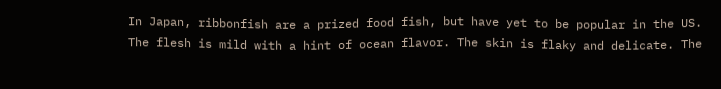In Japan, ribbonfish are a prized food fish, but have yet to be popular in the US. The flesh is mild with a hint of ocean flavor. The skin is flaky and delicate. The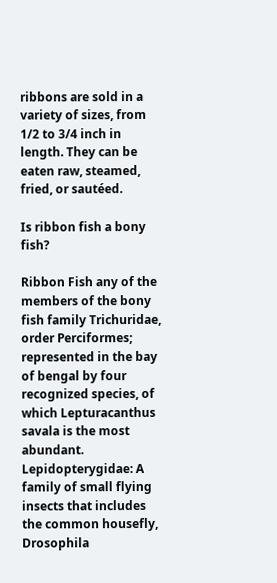ribbons are sold in a variety of sizes, from 1/2 to 3/4 inch in length. They can be eaten raw, steamed, fried, or sautéed.

Is ribbon fish a bony fish?

Ribbon Fish any of the members of the bony fish family Trichuridae, order Perciformes; represented in the bay of bengal by four recognized species, of which Lepturacanthus savala is the most abundant. Lepidopterygidae: A family of small flying insects that includes the common housefly, Drosophila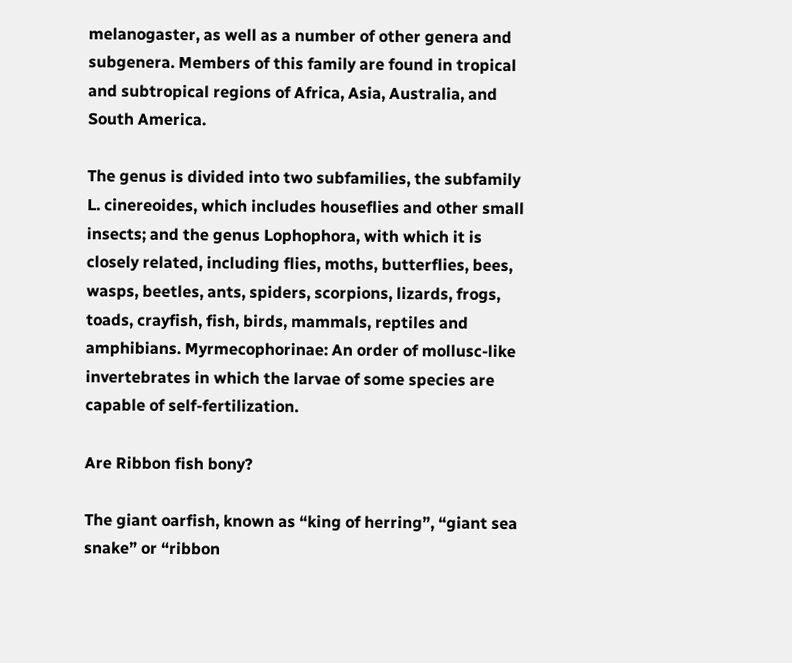melanogaster, as well as a number of other genera and subgenera. Members of this family are found in tropical and subtropical regions of Africa, Asia, Australia, and South America.

The genus is divided into two subfamilies, the subfamily L. cinereoides, which includes houseflies and other small insects; and the genus Lophophora, with which it is closely related, including flies, moths, butterflies, bees, wasps, beetles, ants, spiders, scorpions, lizards, frogs, toads, crayfish, fish, birds, mammals, reptiles and amphibians. Myrmecophorinae: An order of mollusc-like invertebrates in which the larvae of some species are capable of self-fertilization.

Are Ribbon fish bony?

The giant oarfish, known as “king of herring”, “giant sea snake” or “ribbon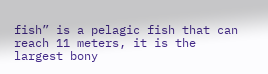fish” is a pelagic fish that can reach 11 meters, it is the largest bony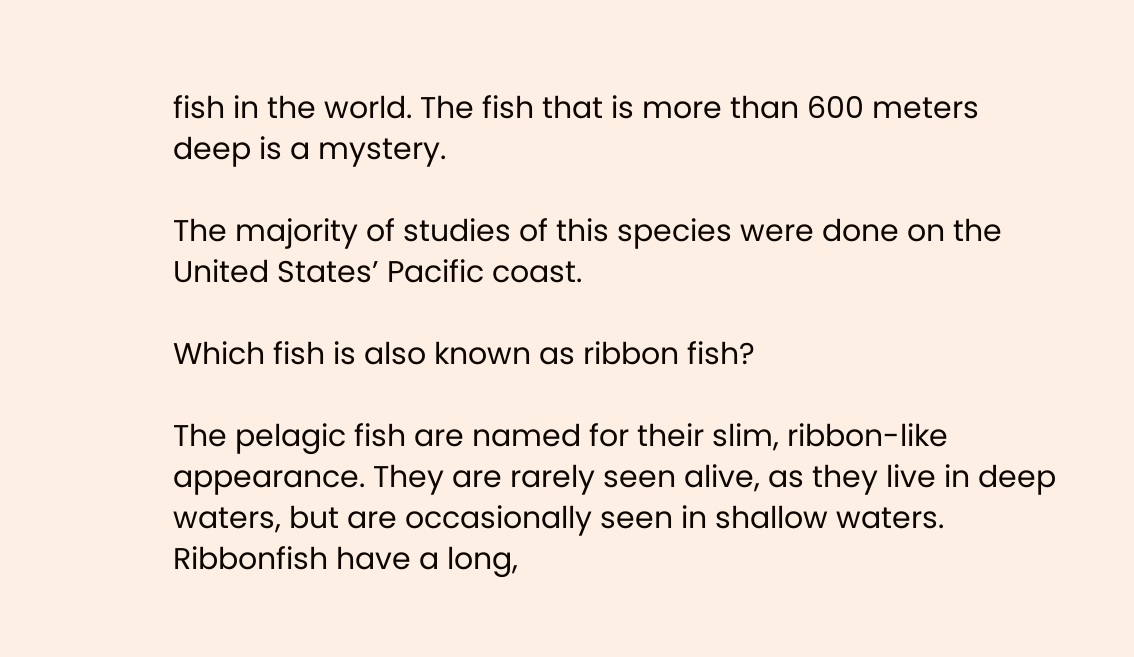fish in the world. The fish that is more than 600 meters deep is a mystery.

The majority of studies of this species were done on the United States’ Pacific coast.

Which fish is also known as ribbon fish?

The pelagic fish are named for their slim, ribbon-like appearance. They are rarely seen alive, as they live in deep waters, but are occasionally seen in shallow waters. Ribbonfish have a long,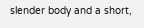slender body and a short,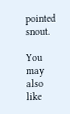pointed snout.

You may also like